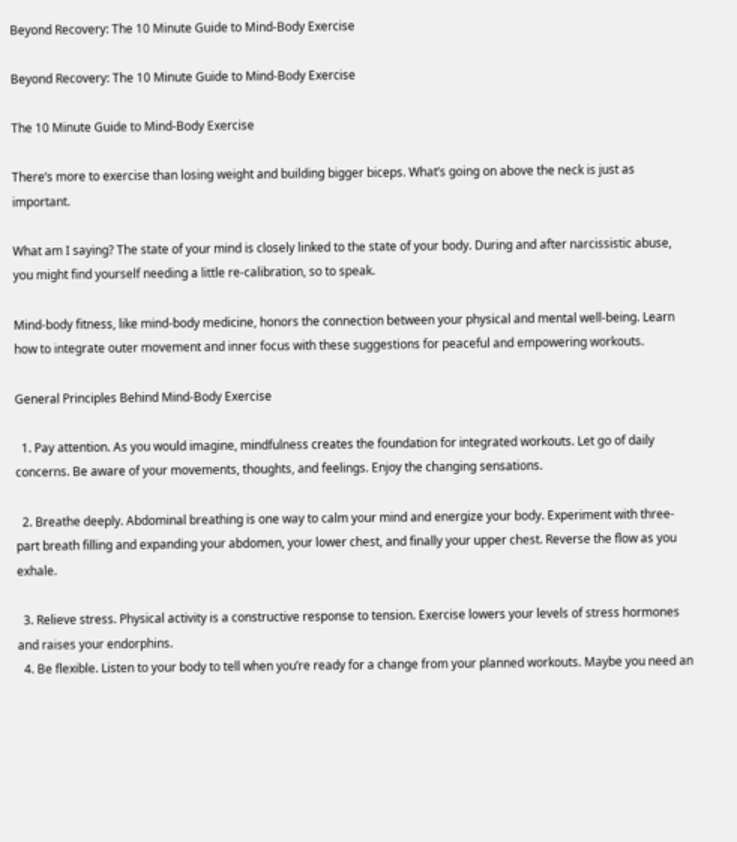Beyond Recovery: The 10 Minute Guide to Mind-Body Exercise

Beyond Recovery: The 10 Minute Guide to Mind-Body Exercise

The 10 Minute Guide to Mind-Body Exercise

There’s more to exercise than losing weight and building bigger biceps. What’s going on above the neck is just as important.

What am I saying? The state of your mind is closely linked to the state of your body. During and after narcissistic abuse, you might find yourself needing a little re-calibration, so to speak.

Mind-body fitness, like mind-body medicine, honors the connection between your physical and mental well-being. Learn how to integrate outer movement and inner focus with these suggestions for peaceful and empowering workouts.

General Principles Behind Mind-Body Exercise

  1. Pay attention. As you would imagine, mindfulness creates the foundation for integrated workouts. Let go of daily concerns. Be aware of your movements, thoughts, and feelings. Enjoy the changing sensations.

  2. Breathe deeply. Abdominal breathing is one way to calm your mind and energize your body. Experiment with three-part breath filling and expanding your abdomen, your lower chest, and finally your upper chest. Reverse the flow as you exhale.

  3. Relieve stress. Physical activity is a constructive response to tension. Exercise lowers your levels of stress hormones and raises your endorphins.
  4. Be flexible. Listen to your body to tell when you’re ready for a change from your planned workouts. Maybe you need an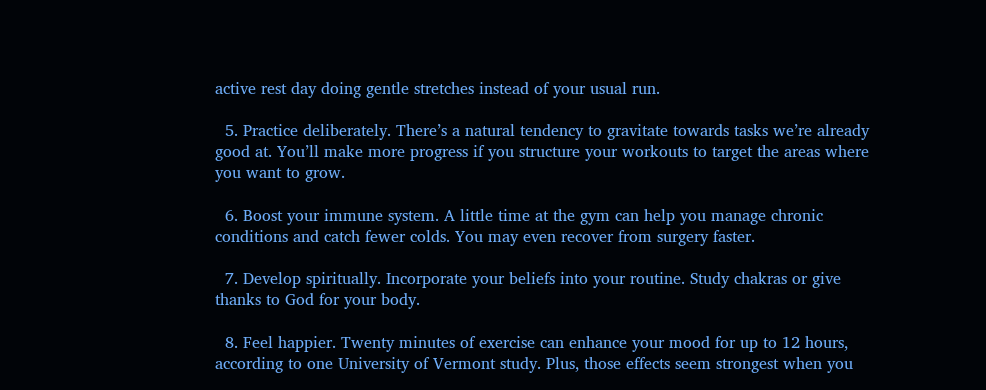active rest day doing gentle stretches instead of your usual run.

  5. Practice deliberately. There’s a natural tendency to gravitate towards tasks we’re already good at. You’ll make more progress if you structure your workouts to target the areas where you want to grow.

  6. Boost your immune system. A little time at the gym can help you manage chronic conditions and catch fewer colds. You may even recover from surgery faster.

  7. Develop spiritually. Incorporate your beliefs into your routine. Study chakras or give thanks to God for your body.

  8. Feel happier. Twenty minutes of exercise can enhance your mood for up to 12 hours, according to one University of Vermont study. Plus, those effects seem strongest when you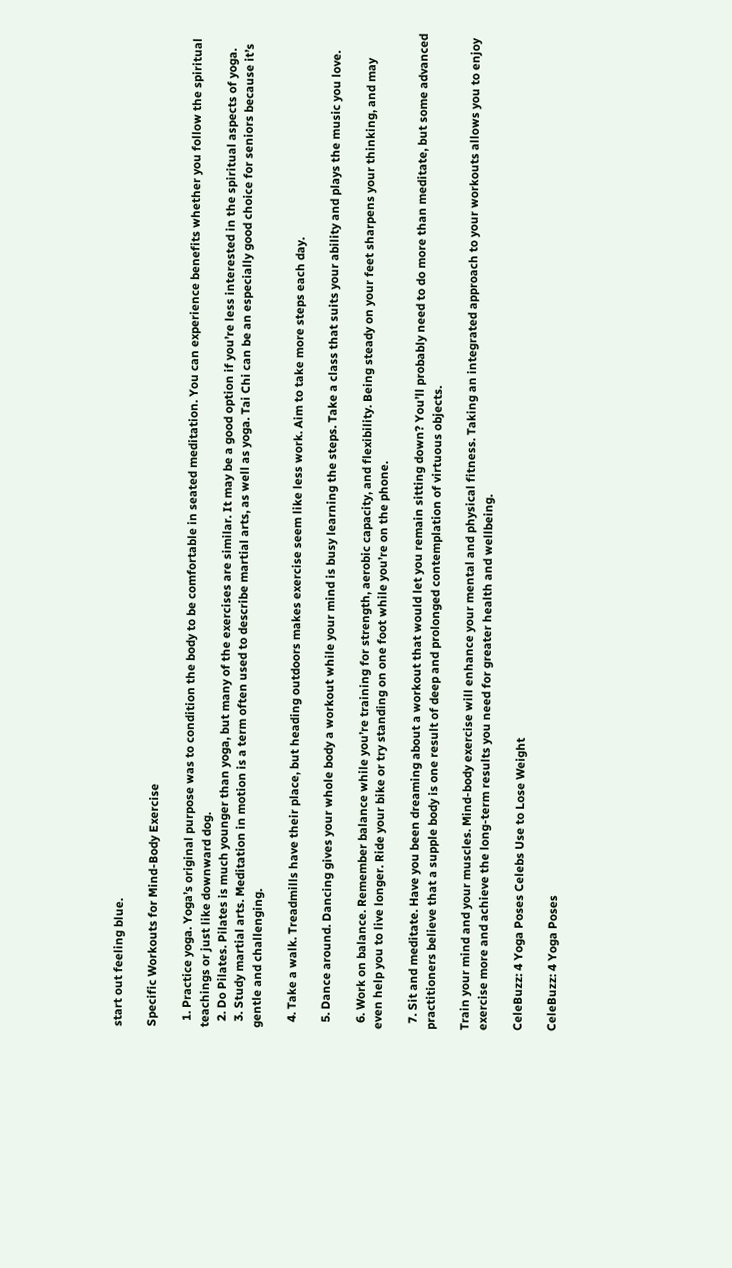start out feeling blue.

Specific Workouts for Mind-Body Exercise

  1. Practice yoga. Yoga’s original purpose was to condition the body to be comfortable in seated meditation. You can experience benefits whether you follow the spiritual teachings or just like downward dog.
  2. Do Pilates. Pilates is much younger than yoga, but many of the exercises are similar. It may be a good option if you’re less interested in the spiritual aspects of yoga.
  3. Study martial arts. Meditation in motion is a term often used to describe martial arts, as well as yoga. Tai Chi can be an especially good choice for seniors because it’s gentle and challenging.

  4. Take a walk. Treadmills have their place, but heading outdoors makes exercise seem like less work. Aim to take more steps each day.

  5. Dance around. Dancing gives your whole body a workout while your mind is busy learning the steps. Take a class that suits your ability and plays the music you love.

  6. Work on balance. Remember balance while you’re training for strength, aerobic capacity, and flexibility. Being steady on your feet sharpens your thinking, and may even help you to live longer. Ride your bike or try standing on one foot while you’re on the phone.

  7. Sit and meditate. Have you been dreaming about a workout that would let you remain sitting down? You’ll probably need to do more than meditate, but some advanced practitioners believe that a supple body is one result of deep and prolonged contemplation of virtuous objects.

Train your mind and your muscles. Mind-body exercise will enhance your mental and physical fitness. Taking an integrated approach to your workouts allows you to enjoy exercise more and achieve the long-term results you need for greater health and wellbeing.

CeleBuzz: 4 Yoga Poses Celebs Use to Lose Weight

CeleBuzz: 4 Yoga Poses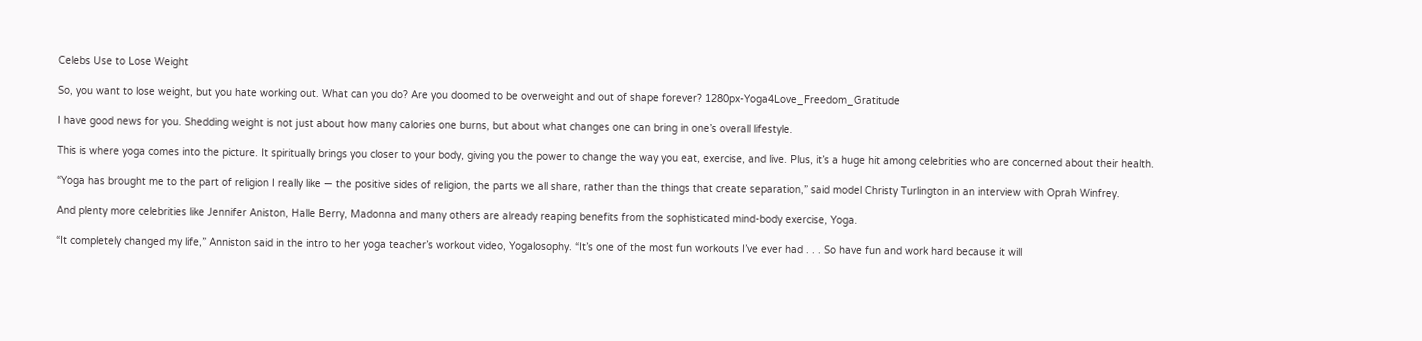Celebs Use to Lose Weight

So, you want to lose weight, but you hate working out. What can you do? Are you doomed to be overweight and out of shape forever? 1280px-Yoga4Love_Freedom_Gratitude

I have good news for you. Shedding weight is not just about how many calories one burns, but about what changes one can bring in one’s overall lifestyle.

This is where yoga comes into the picture. It spiritually brings you closer to your body, giving you the power to change the way you eat, exercise, and live. Plus, it’s a huge hit among celebrities who are concerned about their health.

“Yoga has brought me to the part of religion I really like — the positive sides of religion, the parts we all share, rather than the things that create separation,” said model Christy Turlington in an interview with Oprah Winfrey.

And plenty more celebrities like Jennifer Aniston, Halle Berry, Madonna and many others are already reaping benefits from the sophisticated mind-body exercise, Yoga.

“It completely changed my life,” Anniston said in the intro to her yoga teacher’s workout video, Yogalosophy. “It’s one of the most fun workouts I’ve ever had . . . So have fun and work hard because it will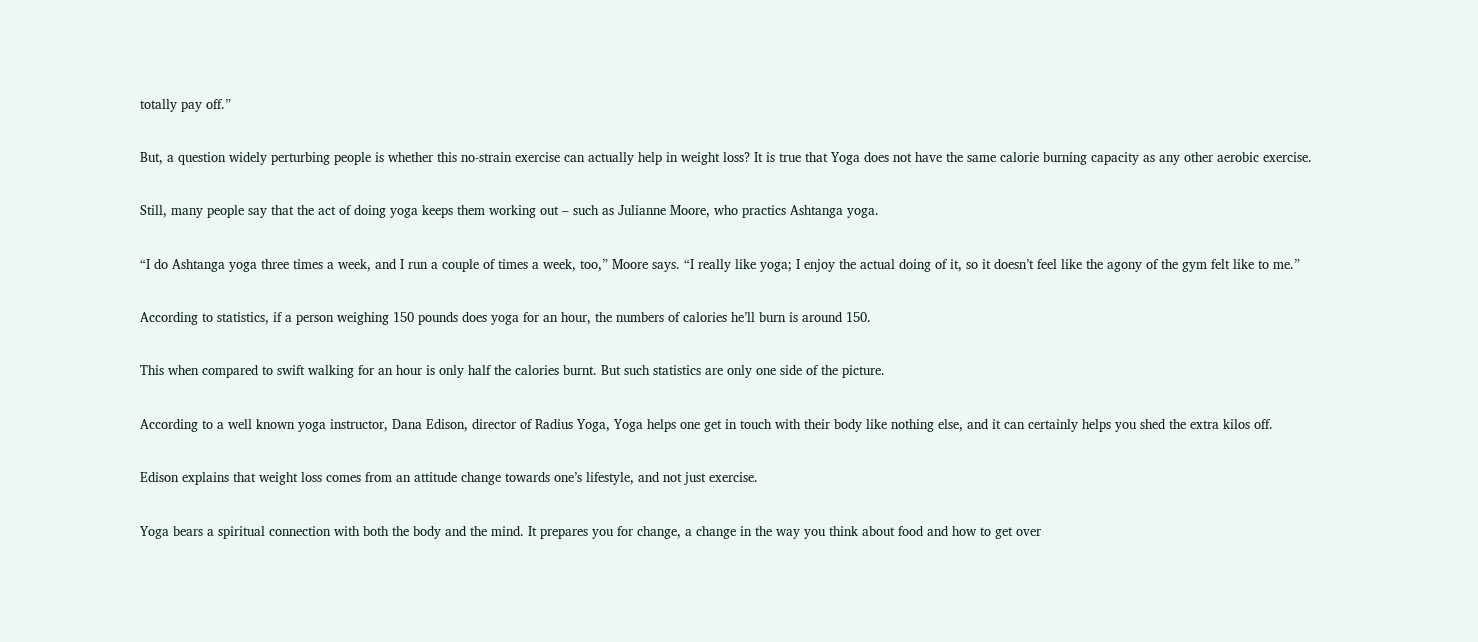totally pay off.”

But, a question widely perturbing people is whether this no-strain exercise can actually help in weight loss? It is true that Yoga does not have the same calorie burning capacity as any other aerobic exercise.

Still, many people say that the act of doing yoga keeps them working out – such as Julianne Moore, who practics Ashtanga yoga.

“I do Ashtanga yoga three times a week, and I run a couple of times a week, too,” Moore says. “I really like yoga; I enjoy the actual doing of it, so it doesn’t feel like the agony of the gym felt like to me.”

According to statistics, if a person weighing 150 pounds does yoga for an hour, the numbers of calories he’ll burn is around 150.

This when compared to swift walking for an hour is only half the calories burnt. But such statistics are only one side of the picture.

According to a well known yoga instructor, Dana Edison, director of Radius Yoga, Yoga helps one get in touch with their body like nothing else, and it can certainly helps you shed the extra kilos off.

Edison explains that weight loss comes from an attitude change towards one’s lifestyle, and not just exercise.

Yoga bears a spiritual connection with both the body and the mind. It prepares you for change, a change in the way you think about food and how to get over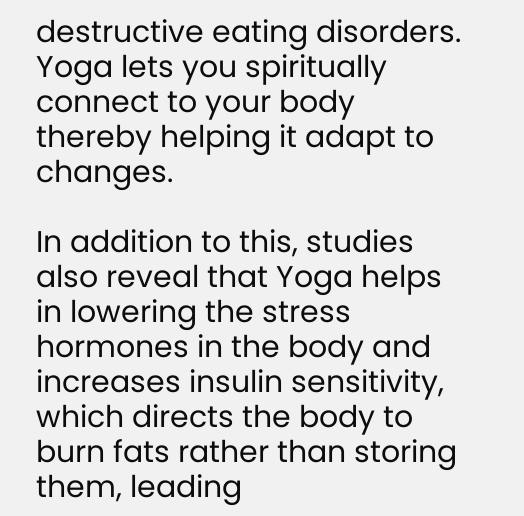destructive eating disorders. Yoga lets you spiritually connect to your body thereby helping it adapt to changes.

In addition to this, studies also reveal that Yoga helps in lowering the stress hormones in the body and increases insulin sensitivity, which directs the body to burn fats rather than storing them, leading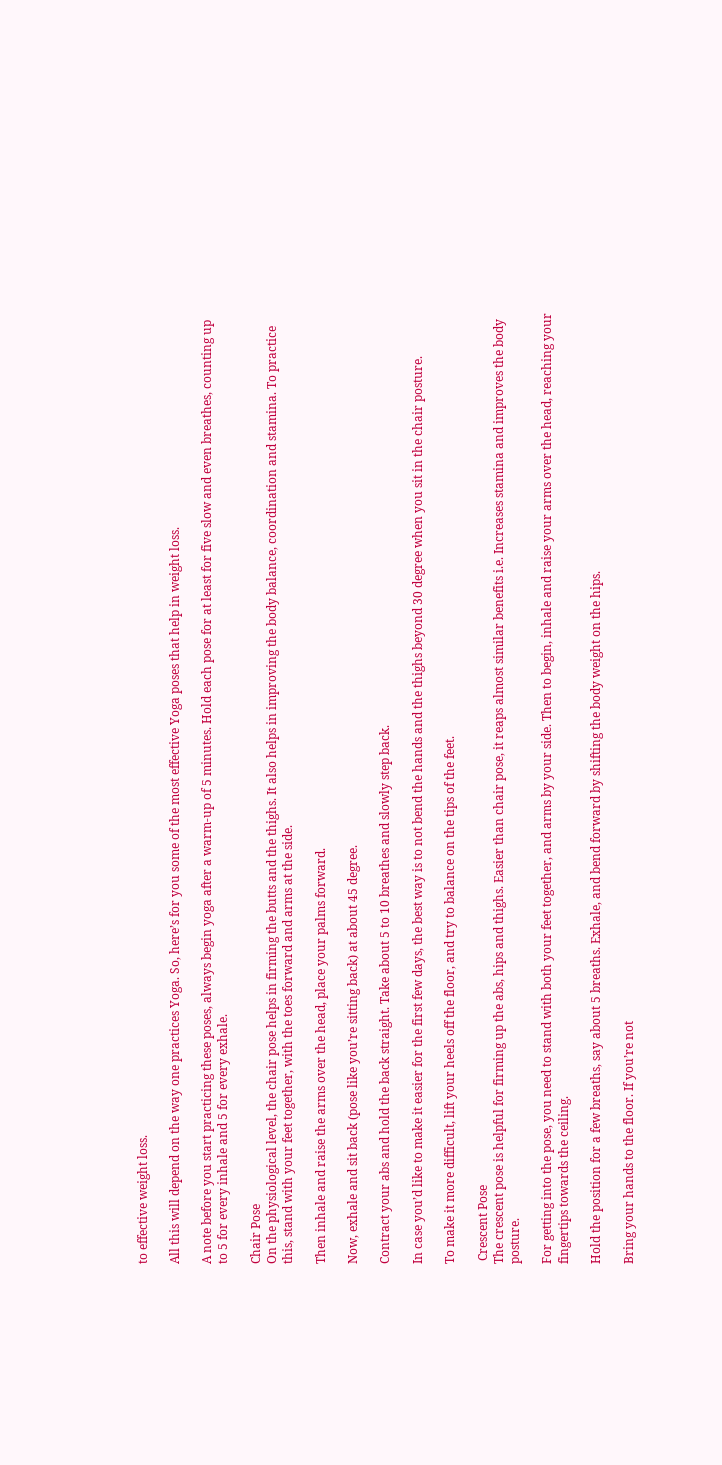to effective weight loss.

All this will depend on the way one practices Yoga. So, here’s for you some of the most effective Yoga poses that help in weight loss.

A note before you start practicing these poses, always begin yoga after a warm-up of 5 minutes. Hold each pose for at least for five slow and even breathes, counting up to 5 for every inhale and 5 for every exhale.

Chair Pose
On the physiological level, the chair pose helps in firming the butts and the thighs. It also helps in improving the body balance, coordination and stamina. To practice this, stand with your feet together, with the toes forward and arms at the side.

Then inhale and raise the arms over the head, place your palms forward.

Now, exhale and sit back (pose like you’re sitting back) at about 45 degree.

Contract your abs and hold the back straight. Take about 5 to 10 breathes and slowly step back.

In case you’d like to make it easier for the first few days, the best way is to not bend the hands and the thighs beyond 30 degree when you sit in the chair posture.

To make it more difficult, lift your heels off the floor, and try to balance on the tips of the feet.

 Crescent Pose
The crescent pose is helpful for firming up the abs, hips and thighs. Easier than chair pose, it reaps almost similar benefits i.e. Increases stamina and improves the body posture.

For getting into the pose, you need to stand with both your feet together, and arms by your side. Then to begin, inhale and raise your arms over the head, reaching your fingertips towards the ceiling.

Hold the position for a few breaths, say about 5 breaths. Exhale, and bend forward by shifting the body weight on the hips.

Bring your hands to the floor. If you’re not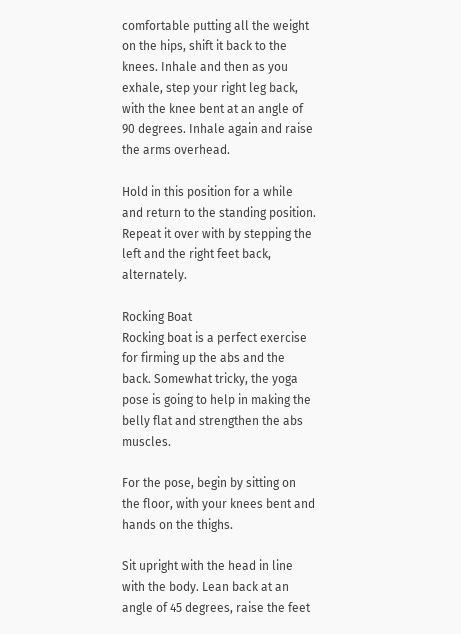comfortable putting all the weight on the hips, shift it back to the knees. Inhale and then as you exhale, step your right leg back, with the knee bent at an angle of 90 degrees. Inhale again and raise the arms overhead.

Hold in this position for a while and return to the standing position. Repeat it over with by stepping the left and the right feet back, alternately.

Rocking Boat
Rocking boat is a perfect exercise for firming up the abs and the back. Somewhat tricky, the yoga pose is going to help in making the belly flat and strengthen the abs muscles.

For the pose, begin by sitting on the floor, with your knees bent and hands on the thighs.

Sit upright with the head in line with the body. Lean back at an angle of 45 degrees, raise the feet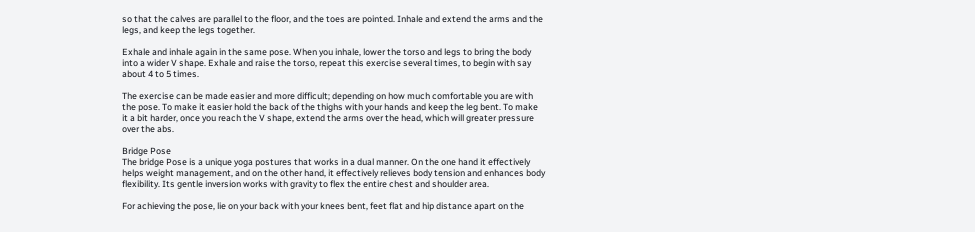so that the calves are parallel to the floor, and the toes are pointed. Inhale and extend the arms and the legs, and keep the legs together.

Exhale and inhale again in the same pose. When you inhale, lower the torso and legs to bring the body into a wider V shape. Exhale and raise the torso, repeat this exercise several times, to begin with say about 4 to 5 times.

The exercise can be made easier and more difficult; depending on how much comfortable you are with the pose. To make it easier hold the back of the thighs with your hands and keep the leg bent. To make it a bit harder, once you reach the V shape, extend the arms over the head, which will greater pressure over the abs.

Bridge Pose
The bridge Pose is a unique yoga postures that works in a dual manner. On the one hand it effectively helps weight management, and on the other hand, it effectively relieves body tension and enhances body flexibility. Its gentle inversion works with gravity to flex the entire chest and shoulder area.

For achieving the pose, lie on your back with your knees bent, feet flat and hip distance apart on the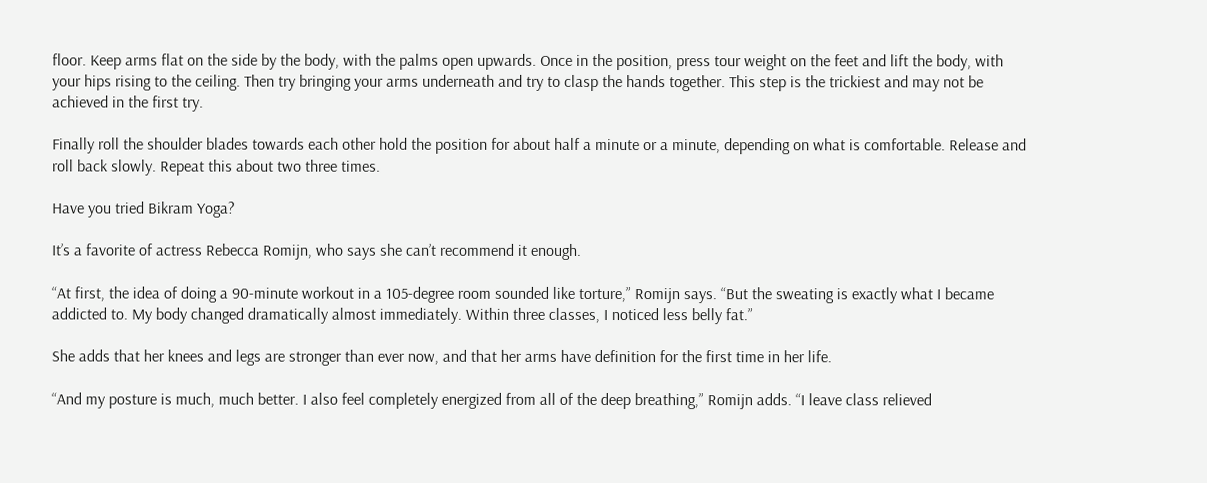floor. Keep arms flat on the side by the body, with the palms open upwards. Once in the position, press tour weight on the feet and lift the body, with your hips rising to the ceiling. Then try bringing your arms underneath and try to clasp the hands together. This step is the trickiest and may not be achieved in the first try.

Finally roll the shoulder blades towards each other hold the position for about half a minute or a minute, depending on what is comfortable. Release and roll back slowly. Repeat this about two three times.

Have you tried Bikram Yoga?

It’s a favorite of actress Rebecca Romijn, who says she can’t recommend it enough.

“At first, the idea of doing a 90-minute workout in a 105-degree room sounded like torture,” Romijn says. “But the sweating is exactly what I became addicted to. My body changed dramatically almost immediately. Within three classes, I noticed less belly fat.”

She adds that her knees and legs are stronger than ever now, and that her arms have definition for the first time in her life.

“And my posture is much, much better. I also feel completely energized from all of the deep breathing,” Romijn adds. “I leave class relieved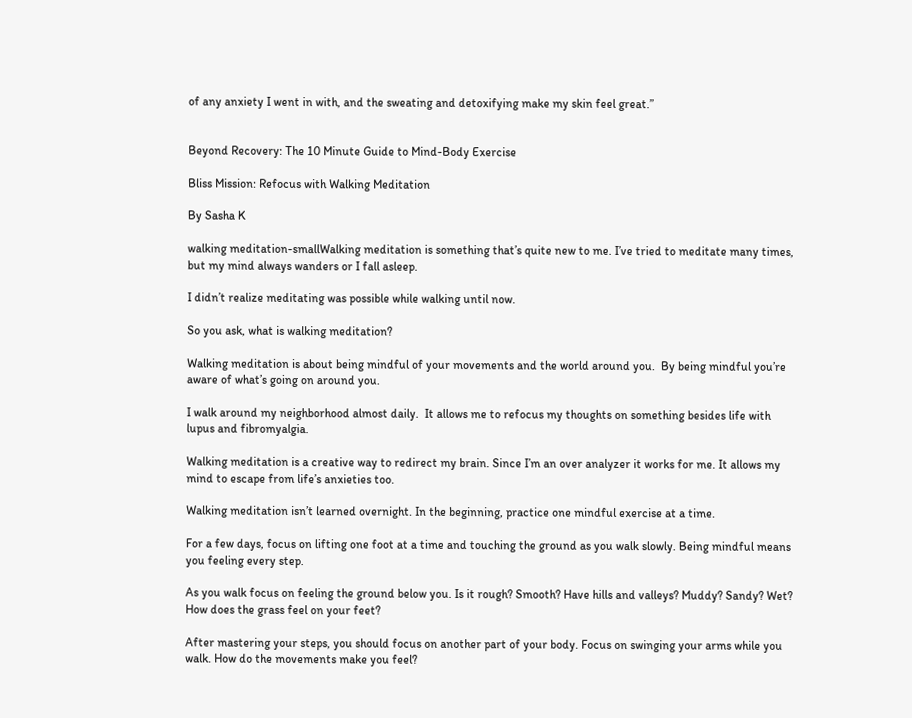of any anxiety I went in with, and the sweating and detoxifying make my skin feel great.”


Beyond Recovery: The 10 Minute Guide to Mind-Body Exercise

Bliss Mission: Refocus with Walking Meditation

By Sasha K

walking meditation-smallWalking meditation is something that’s quite new to me. I’ve tried to meditate many times, but my mind always wanders or I fall asleep.

I didn’t realize meditating was possible while walking until now.

So you ask, what is walking meditation?

Walking meditation is about being mindful of your movements and the world around you.  By being mindful you’re aware of what’s going on around you.

I walk around my neighborhood almost daily.  It allows me to refocus my thoughts on something besides life with lupus and fibromyalgia.

Walking meditation is a creative way to redirect my brain. Since I’m an over analyzer it works for me. It allows my mind to escape from life’s anxieties too.

Walking meditation isn’t learned overnight. In the beginning, practice one mindful exercise at a time.

For a few days, focus on lifting one foot at a time and touching the ground as you walk slowly. Being mindful means you feeling every step.

As you walk focus on feeling the ground below you. Is it rough? Smooth? Have hills and valleys? Muddy? Sandy? Wet?  How does the grass feel on your feet?

After mastering your steps, you should focus on another part of your body. Focus on swinging your arms while you walk. How do the movements make you feel?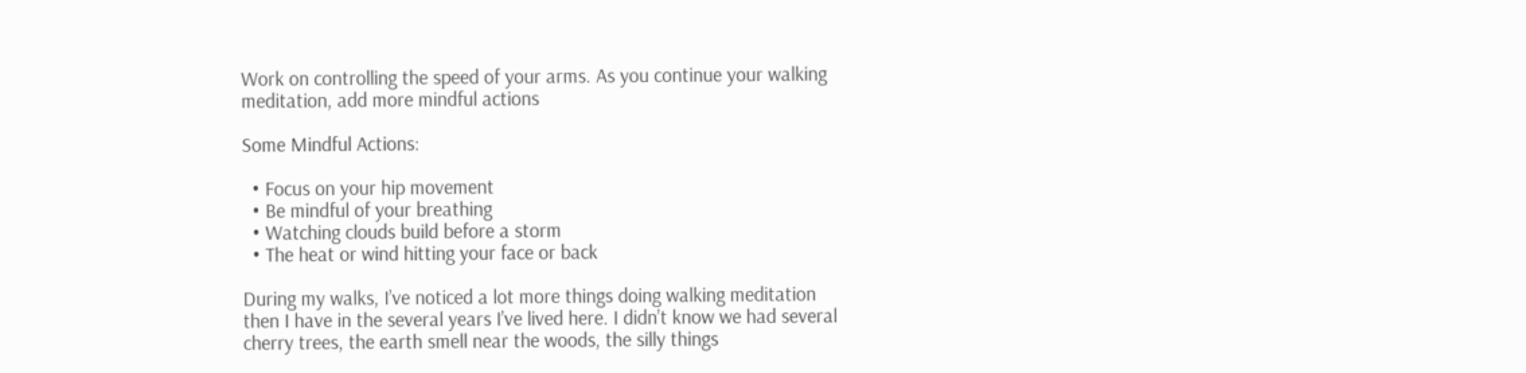Work on controlling the speed of your arms. As you continue your walking meditation, add more mindful actions

Some Mindful Actions:

  • Focus on your hip movement
  • Be mindful of your breathing
  • Watching clouds build before a storm
  • The heat or wind hitting your face or back

During my walks, I’ve noticed a lot more things doing walking meditation then I have in the several years I’ve lived here. I didn’t know we had several cherry trees, the earth smell near the woods, the silly things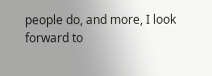people do, and more, I look forward to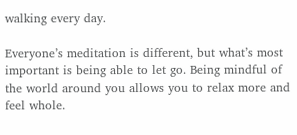walking every day.

Everyone’s meditation is different, but what’s most important is being able to let go. Being mindful of the world around you allows you to relax more and feel whole.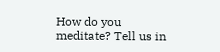How do you meditate? Tell us in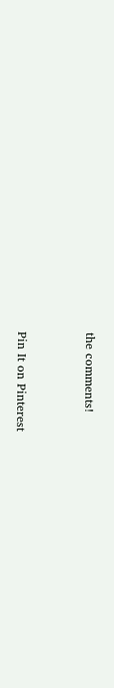the comments!


Pin It on Pinterest